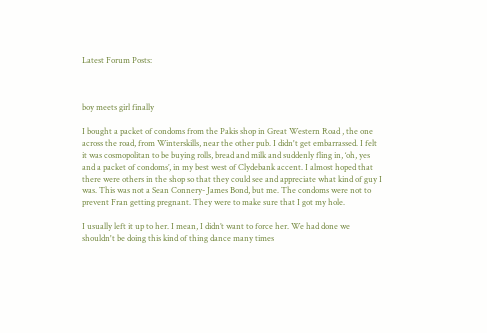Latest Forum Posts:



boy meets girl finally

I bought a packet of condoms from the Pakis shop in Great Western Road , the one across the road, from Winterskills, near the other pub. I didn't get embarrassed. I felt it was cosmopolitan to be buying rolls, bread and milk and suddenly fling in, ‘oh, yes and a packet of condoms’, in my best west of Clydebank accent. I almost hoped that there were others in the shop so that they could see and appreciate what kind of guy I was. This was not a Sean Connery- James Bond, but me. The condoms were not to prevent Fran getting pregnant. They were to make sure that I got my hole.

I usually left it up to her. I mean, I didn’t want to force her. We had done we shouldn't be doing this kind of thing dance many times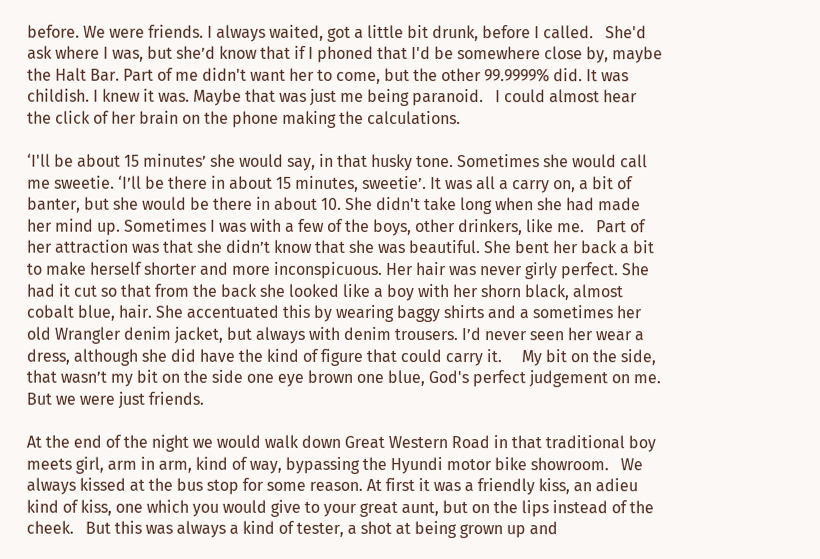before. We were friends. I always waited, got a little bit drunk, before I called.   She'd ask where I was, but she’d know that if I phoned that I'd be somewhere close by, maybe the Halt Bar. Part of me didn't want her to come, but the other 99.9999% did. It was childish. I knew it was. Maybe that was just me being paranoid.   I could almost hear the click of her brain on the phone making the calculations.

‘I'll be about 15 minutes’ she would say, in that husky tone. Sometimes she would call me sweetie. ‘I’ll be there in about 15 minutes, sweetie’. It was all a carry on, a bit of banter, but she would be there in about 10. She didn't take long when she had made her mind up. Sometimes I was with a few of the boys, other drinkers, like me.   Part of her attraction was that she didn’t know that she was beautiful. She bent her back a bit to make herself shorter and more inconspicuous. Her hair was never girly perfect. She had it cut so that from the back she looked like a boy with her shorn black, almost cobalt blue, hair. She accentuated this by wearing baggy shirts and a sometimes her old Wrangler denim jacket, but always with denim trousers. I’d never seen her wear a dress, although she did have the kind of figure that could carry it.     My bit on the side, that wasn’t my bit on the side one eye brown one blue, God's perfect judgement on me. But we were just friends.

At the end of the night we would walk down Great Western Road in that traditional boy meets girl, arm in arm, kind of way, bypassing the Hyundi motor bike showroom.   We always kissed at the bus stop for some reason. At first it was a friendly kiss, an adieu kind of kiss, one which you would give to your great aunt, but on the lips instead of the cheek.   But this was always a kind of tester, a shot at being grown up and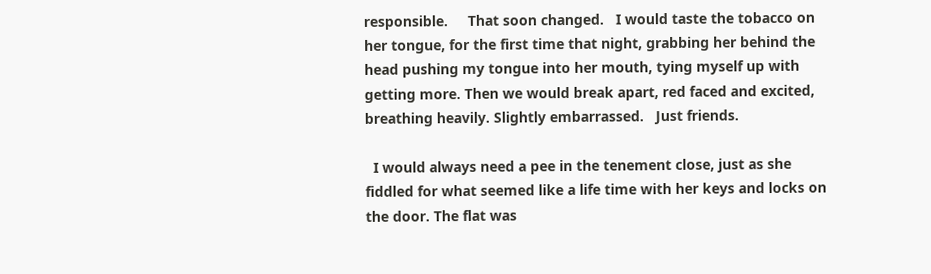responsible.     That soon changed.   I would taste the tobacco on her tongue, for the first time that night, grabbing her behind the head pushing my tongue into her mouth, tying myself up with getting more. Then we would break apart, red faced and excited, breathing heavily. Slightly embarrassed.   Just friends.

  I would always need a pee in the tenement close, just as she fiddled for what seemed like a life time with her keys and locks on the door. The flat was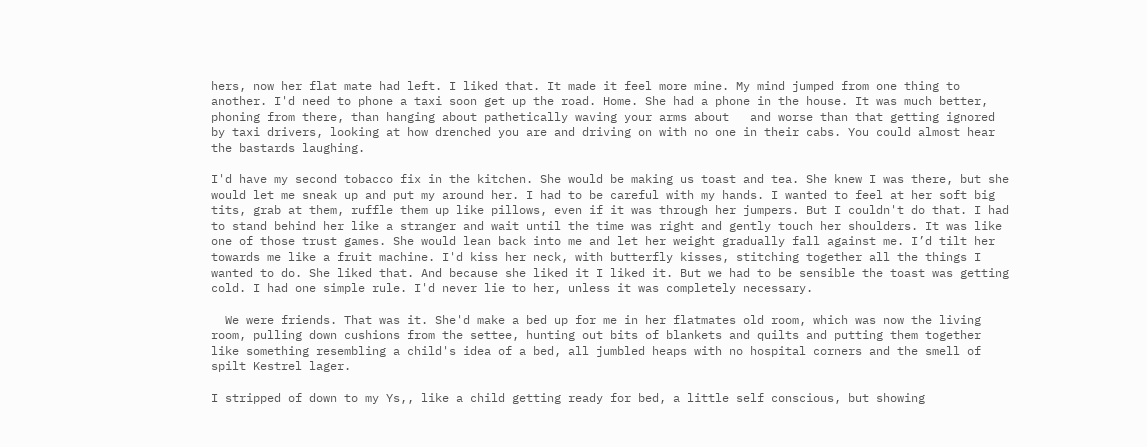hers, now her flat mate had left. I liked that. It made it feel more mine. My mind jumped from one thing to another. I'd need to phone a taxi soon get up the road. Home. She had a phone in the house. It was much better, phoning from there, than hanging about pathetically waving your arms about   and worse than that getting ignored by taxi drivers, looking at how drenched you are and driving on with no one in their cabs. You could almost hear the bastards laughing.

I'd have my second tobacco fix in the kitchen. She would be making us toast and tea. She knew I was there, but she would let me sneak up and put my around her. I had to be careful with my hands. I wanted to feel at her soft big tits, grab at them, ruffle them up like pillows, even if it was through her jumpers. But I couldn't do that. I had to stand behind her like a stranger and wait until the time was right and gently touch her shoulders. It was like one of those trust games. She would lean back into me and let her weight gradually fall against me. I’d tilt her towards me like a fruit machine. I'd kiss her neck, with butterfly kisses, stitching together all the things I wanted to do. She liked that. And because she liked it I liked it. But we had to be sensible the toast was getting cold. I had one simple rule. I'd never lie to her, unless it was completely necessary.

  We were friends. That was it. She'd make a bed up for me in her flatmates old room, which was now the living room, pulling down cushions from the settee, hunting out bits of blankets and quilts and putting them together like something resembling a child's idea of a bed, all jumbled heaps with no hospital corners and the smell of spilt Kestrel lager.

I stripped of down to my Ys,, like a child getting ready for bed, a little self conscious, but showing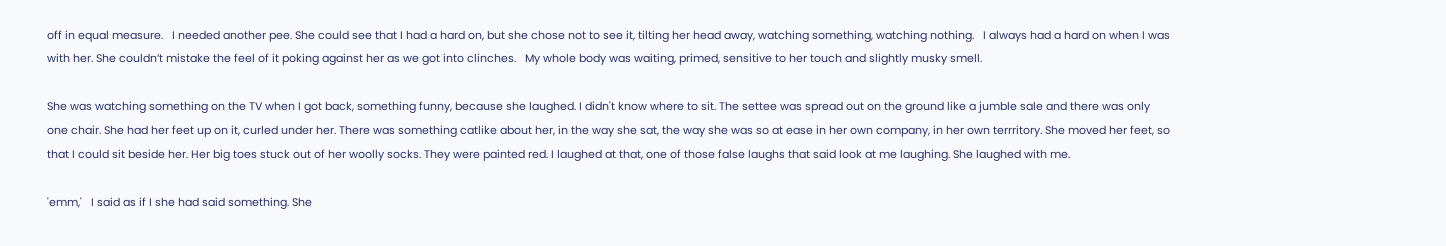off in equal measure.   I needed another pee. She could see that I had a hard on, but she chose not to see it, tilting her head away, watching something, watching nothing.   I always had a hard on when I was with her. She couldn’t mistake the feel of it poking against her as we got into clinches.   My whole body was waiting, primed, sensitive to her touch and slightly musky smell.

She was watching something on the TV when I got back, something funny, because she laughed. I didn't know where to sit. The settee was spread out on the ground like a jumble sale and there was only one chair. She had her feet up on it, curled under her. There was something catlike about her, in the way she sat, the way she was so at ease in her own company, in her own terrritory. She moved her feet, so that I could sit beside her. Her big toes stuck out of her woolly socks. They were painted red. I laughed at that, one of those false laughs that said look at me laughing. She laughed with me.

'emm,'   I said as if I she had said something. She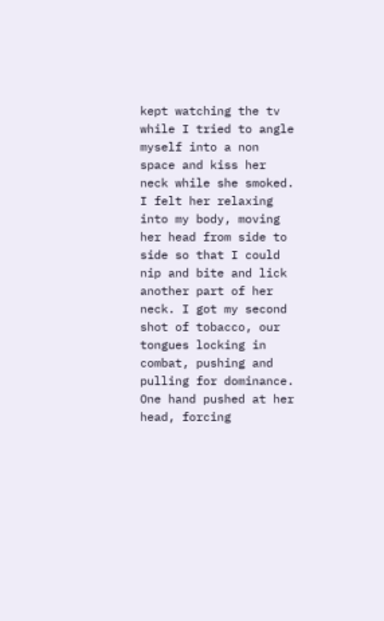kept watching the tv while I tried to angle myself into a non space and kiss her neck while she smoked. I felt her relaxing into my body, moving her head from side to side so that I could nip and bite and lick another part of her neck. I got my second shot of tobacco, our tongues locking in combat, pushing and pulling for dominance. One hand pushed at her head, forcing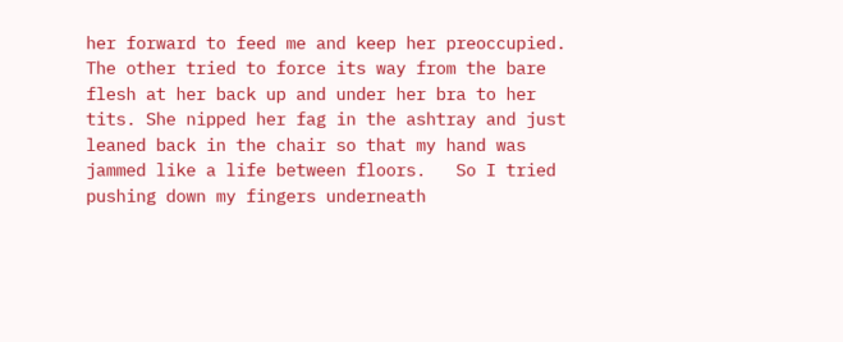her forward to feed me and keep her preoccupied. The other tried to force its way from the bare flesh at her back up and under her bra to her tits. She nipped her fag in the ashtray and just leaned back in the chair so that my hand was jammed like a life between floors.   So I tried pushing down my fingers underneath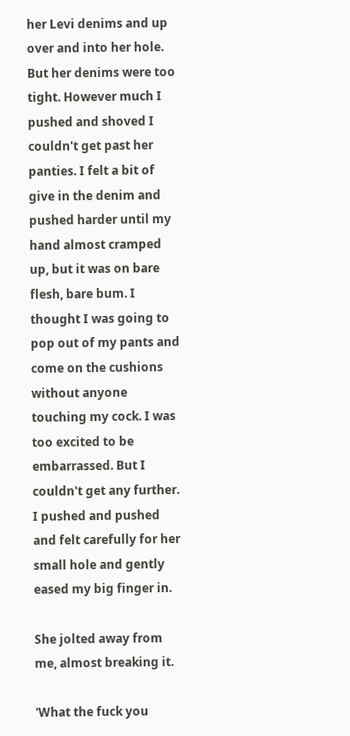her Levi denims and up over and into her hole. But her denims were too tight. However much I pushed and shoved I couldn't get past her panties. I felt a bit of give in the denim and pushed harder until my hand almost cramped up, but it was on bare flesh, bare bum. I thought I was going to pop out of my pants and come on the cushions without anyone touching my cock. I was too excited to be embarrassed. But I couldn't get any further. I pushed and pushed and felt carefully for her small hole and gently eased my big finger in.

She jolted away from me, almost breaking it.

'What the fuck you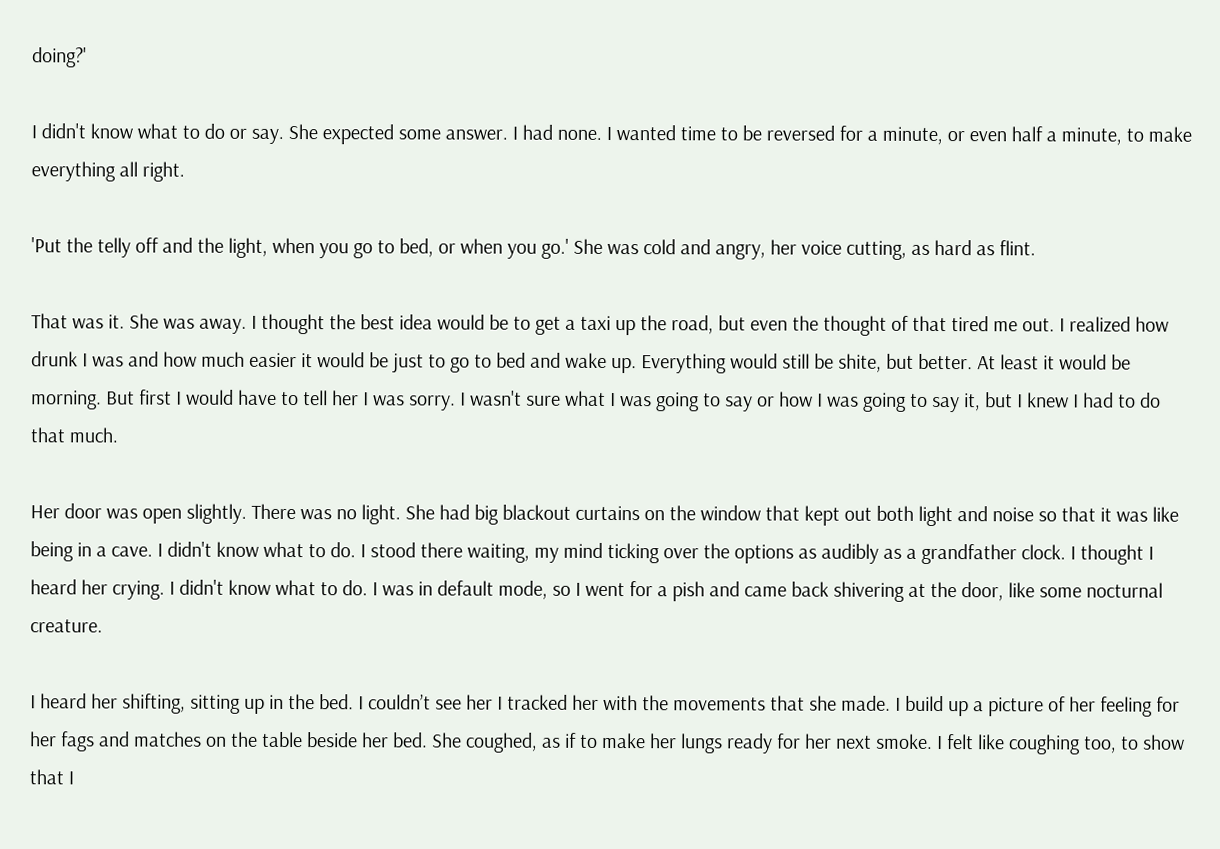doing?'

I didn't know what to do or say. She expected some answer. I had none. I wanted time to be reversed for a minute, or even half a minute, to make everything all right.

'Put the telly off and the light, when you go to bed, or when you go.' She was cold and angry, her voice cutting, as hard as flint.

That was it. She was away. I thought the best idea would be to get a taxi up the road, but even the thought of that tired me out. I realized how drunk I was and how much easier it would be just to go to bed and wake up. Everything would still be shite, but better. At least it would be morning. But first I would have to tell her I was sorry. I wasn't sure what I was going to say or how I was going to say it, but I knew I had to do that much.

Her door was open slightly. There was no light. She had big blackout curtains on the window that kept out both light and noise so that it was like being in a cave. I didn't know what to do. I stood there waiting, my mind ticking over the options as audibly as a grandfather clock. I thought I heard her crying. I didn't know what to do. I was in default mode, so I went for a pish and came back shivering at the door, like some nocturnal creature.

I heard her shifting, sitting up in the bed. I couldn’t see her I tracked her with the movements that she made. I build up a picture of her feeling for her fags and matches on the table beside her bed. She coughed, as if to make her lungs ready for her next smoke. I felt like coughing too, to show that I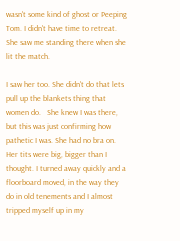wasn't some kind of ghost or Peeping Tom. I didn't have time to retreat. She saw me standing there when she lit the match.

I saw her too. She didn't do that lets pull up the blankets thing that women do.   She knew I was there, but this was just confirming how pathetic I was. She had no bra on. Her tits were big, bigger than I thought. I turned away quickly and a floorboard moved, in the way they do in old tenements and I almost tripped myself up in my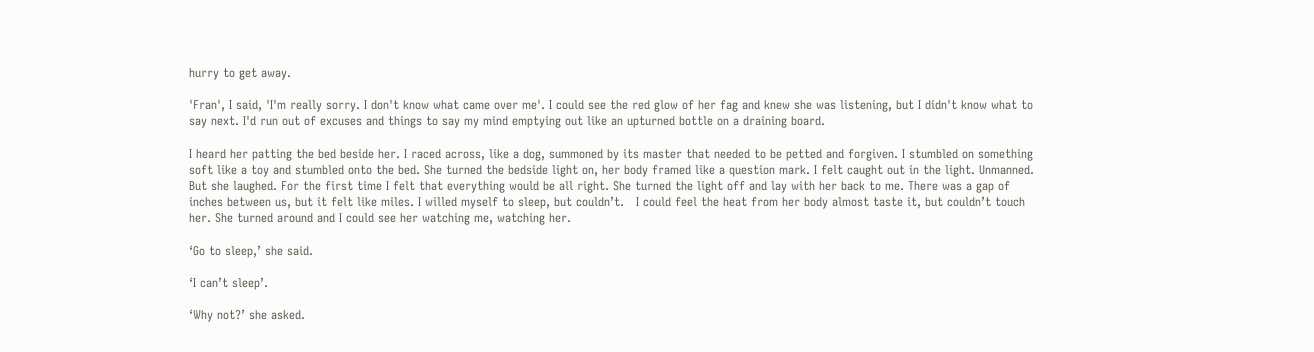hurry to get away.

'Fran', I said, 'I'm really sorry. I don't know what came over me'. I could see the red glow of her fag and knew she was listening, but I didn't know what to say next. I'd run out of excuses and things to say my mind emptying out like an upturned bottle on a draining board.

I heard her patting the bed beside her. I raced across, like a dog, summoned by its master that needed to be petted and forgiven. I stumbled on something soft like a toy and stumbled onto the bed. She turned the bedside light on, her body framed like a question mark. I felt caught out in the light. Unmanned. But she laughed. For the first time I felt that everything would be all right. She turned the light off and lay with her back to me. There was a gap of inches between us, but it felt like miles. I willed myself to sleep, but couldn’t.   I could feel the heat from her body almost taste it, but couldn’t touch her. She turned around and I could see her watching me, watching her.

‘Go to sleep,’ she said.

‘I can’t sleep’.

‘Why not?’ she asked.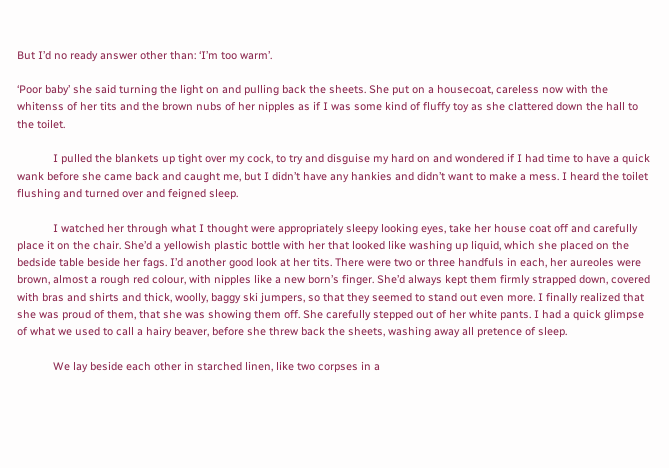But I’d no ready answer other than: ‘I’m too warm’.

‘Poor baby’ she said turning the light on and pulling back the sheets. She put on a housecoat, careless now with the whitenss of her tits and the brown nubs of her nipples as if I was some kind of fluffy toy as she clattered down the hall to the toilet.

            I pulled the blankets up tight over my cock, to try and disguise my hard on and wondered if I had time to have a quick wank before she came back and caught me, but I didn’t have any hankies and didn’t want to make a mess. I heard the toilet flushing and turned over and feigned sleep.

            I watched her through what I thought were appropriately sleepy looking eyes, take her house coat off and carefully place it on the chair. She’d a yellowish plastic bottle with her that looked like washing up liquid, which she placed on the bedside table beside her fags. I’d another good look at her tits. There were two or three handfuls in each, her aureoles were brown, almost a rough red colour, with nipples like a new born’s finger. She’d always kept them firmly strapped down, covered with bras and shirts and thick, woolly, baggy ski jumpers, so that they seemed to stand out even more. I finally realized that she was proud of them, that she was showing them off. She carefully stepped out of her white pants. I had a quick glimpse of what we used to call a hairy beaver, before she threw back the sheets, washing away all pretence of sleep.

            We lay beside each other in starched linen, like two corpses in a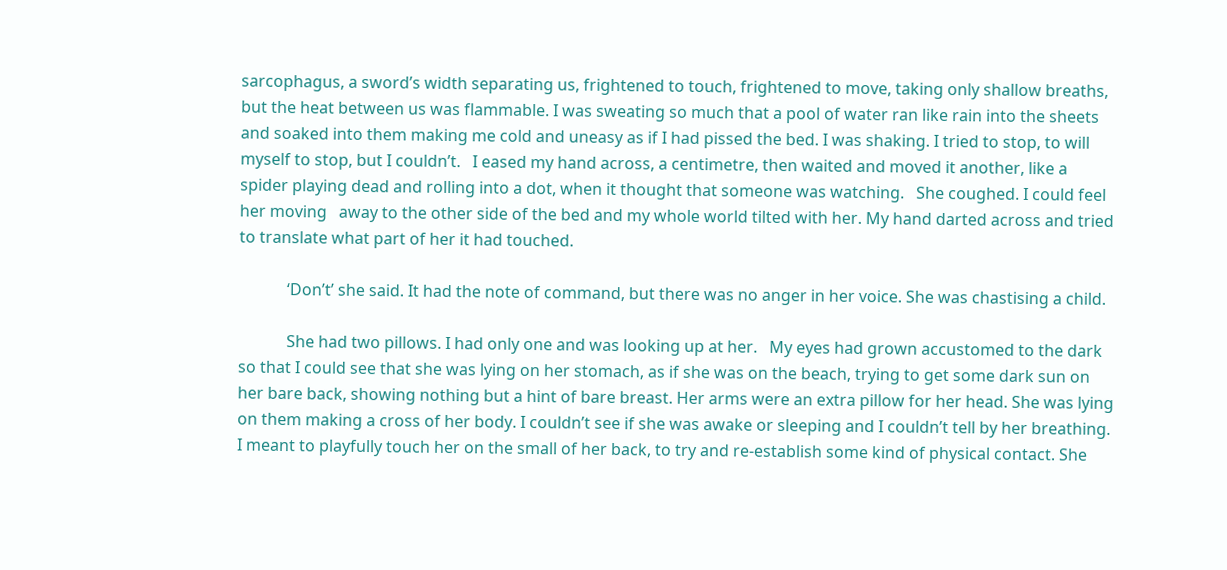sarcophagus, a sword’s width separating us, frightened to touch, frightened to move, taking only shallow breaths, but the heat between us was flammable. I was sweating so much that a pool of water ran like rain into the sheets and soaked into them making me cold and uneasy as if I had pissed the bed. I was shaking. I tried to stop, to will myself to stop, but I couldn’t.   I eased my hand across, a centimetre, then waited and moved it another, like a spider playing dead and rolling into a dot, when it thought that someone was watching.   She coughed. I could feel her moving   away to the other side of the bed and my whole world tilted with her. My hand darted across and tried to translate what part of her it had touched.

            ‘Don’t’ she said. It had the note of command, but there was no anger in her voice. She was chastising a child.

            She had two pillows. I had only one and was looking up at her.   My eyes had grown accustomed to the dark so that I could see that she was lying on her stomach, as if she was on the beach, trying to get some dark sun on her bare back, showing nothing but a hint of bare breast. Her arms were an extra pillow for her head. She was lying on them making a cross of her body. I couldn’t see if she was awake or sleeping and I couldn’t tell by her breathing. I meant to playfully touch her on the small of her back, to try and re-establish some kind of physical contact. She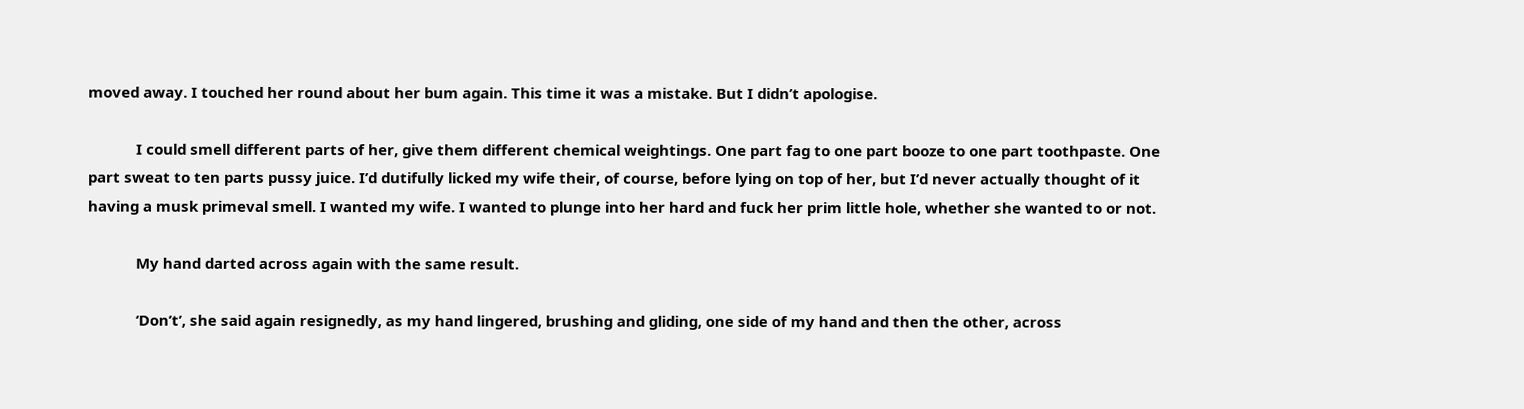moved away. I touched her round about her bum again. This time it was a mistake. But I didn’t apologise.

            I could smell different parts of her, give them different chemical weightings. One part fag to one part booze to one part toothpaste. One part sweat to ten parts pussy juice. I’d dutifully licked my wife their, of course, before lying on top of her, but I’d never actually thought of it having a musk primeval smell. I wanted my wife. I wanted to plunge into her hard and fuck her prim little hole, whether she wanted to or not.

            My hand darted across again with the same result.

            ‘Don’t’, she said again resignedly, as my hand lingered, brushing and gliding, one side of my hand and then the other, across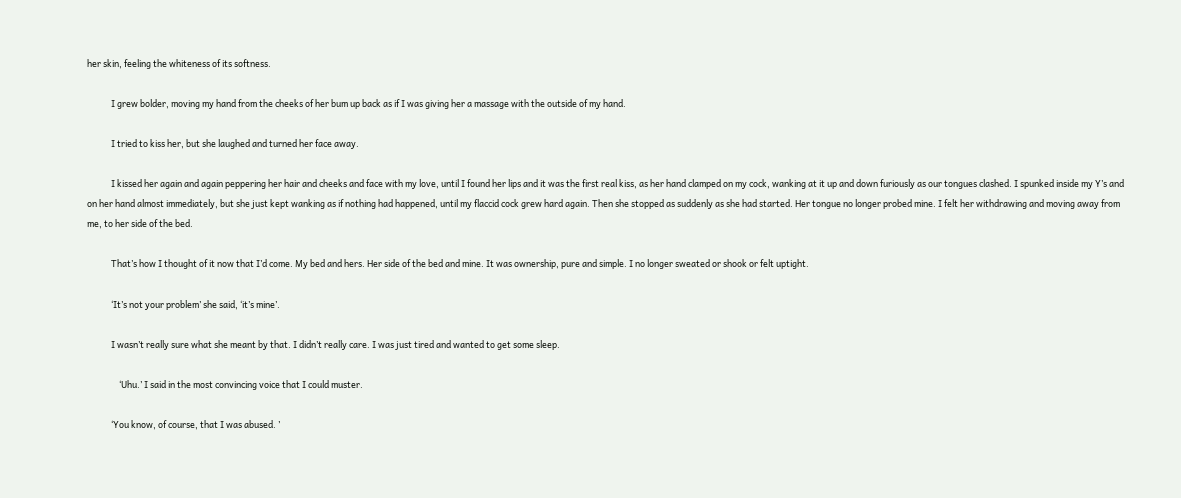her skin, feeling the whiteness of its softness.

            I grew bolder, moving my hand from the cheeks of her bum up back as if I was giving her a massage with the outside of my hand.

            I tried to kiss her, but she laughed and turned her face away.

            I kissed her again and again peppering her hair and cheeks and face with my love, until I found her lips and it was the first real kiss, as her hand clamped on my cock, wanking at it up and down furiously as our tongues clashed. I spunked inside my Y’s and on her hand almost immediately, but she just kept wanking as if nothing had happened, until my flaccid cock grew hard again. Then she stopped as suddenly as she had started. Her tongue no longer probed mine. I felt her withdrawing and moving away from me, to her side of the bed.

            That’s how I thought of it now that I’d come. My bed and hers. Her side of the bed and mine. It was ownership, pure and simple. I no longer sweated or shook or felt uptight.

            ‘It’s not your problem’ she said, ‘it’s mine’.

            I wasn’t really sure what she meant by that. I didn’t really care. I was just tired and wanted to get some sleep.

                ‘Uhu.’ I said in the most convincing voice that I could muster.

            ‘You know, of course, that I was abused. ’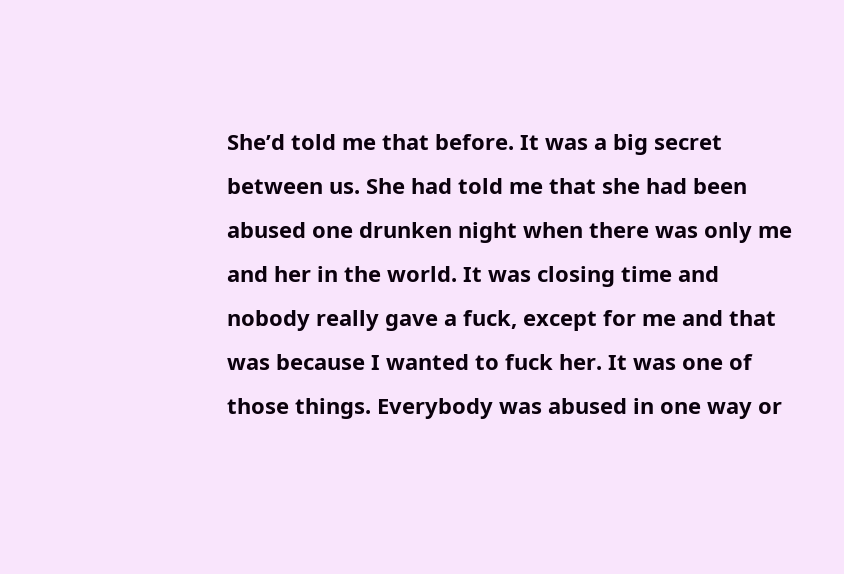She’d told me that before. It was a big secret between us. She had told me that she had been abused one drunken night when there was only me and her in the world. It was closing time and nobody really gave a fuck, except for me and that was because I wanted to fuck her. It was one of those things. Everybody was abused in one way or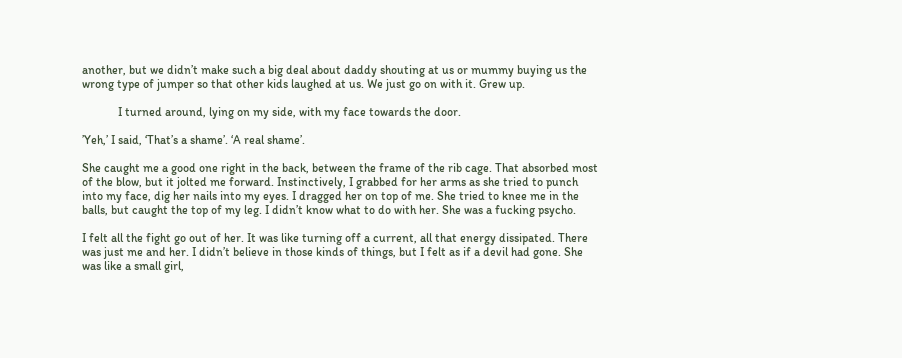another, but we didn’t make such a big deal about daddy shouting at us or mummy buying us the wrong type of jumper so that other kids laughed at us. We just go on with it. Grew up.

            I turned around, lying on my side, with my face towards the door.

’Yeh,’ I said, ‘That’s a shame’. ‘A real shame’.

She caught me a good one right in the back, between the frame of the rib cage. That absorbed most of the blow, but it jolted me forward. Instinctively, I grabbed for her arms as she tried to punch into my face, dig her nails into my eyes. I dragged her on top of me. She tried to knee me in the balls, but caught the top of my leg. I didn’t know what to do with her. She was a fucking psycho.

I felt all the fight go out of her. It was like turning off a current, all that energy dissipated. There was just me and her. I didn’t believe in those kinds of things, but I felt as if a devil had gone. She was like a small girl,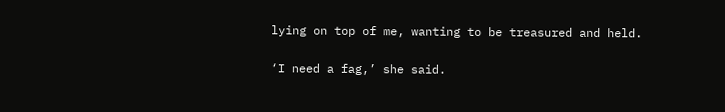lying on top of me, wanting to be treasured and held.

‘I need a fag,’ she said.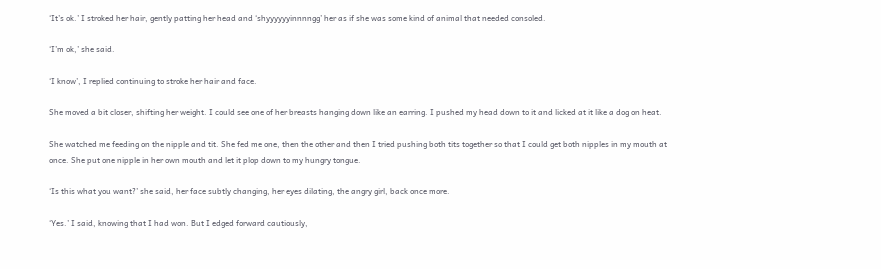‘It’s ok.’ I stroked her hair, gently patting her head and ‘shyyyyyyinnnngg’ her as if she was some kind of animal that needed consoled.

‘I’m ok,’ she said.

‘I know’, I replied continuing to stroke her hair and face.

She moved a bit closer, shifting her weight. I could see one of her breasts hanging down like an earring. I pushed my head down to it and licked at it like a dog on heat.

She watched me feeding on the nipple and tit. She fed me one, then the other and then I tried pushing both tits together so that I could get both nipples in my mouth at once. She put one nipple in her own mouth and let it plop down to my hungry tongue.

‘Is this what you want?’ she said, her face subtly changing, her eyes dilating, the angry girl, back once more.

‘Yes.’ I said, knowing that I had won. But I edged forward cautiously,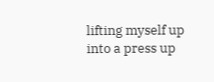lifting myself up into a press up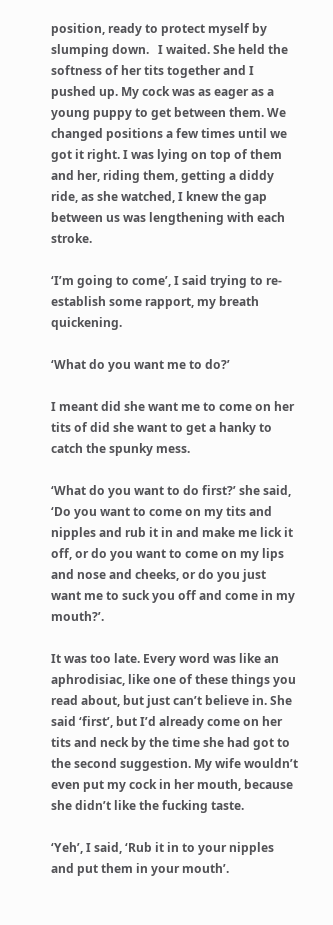position, ready to protect myself by slumping down.   I waited. She held the softness of her tits together and I pushed up. My cock was as eager as a young puppy to get between them. We changed positions a few times until we got it right. I was lying on top of them and her, riding them, getting a diddy ride, as she watched, I knew the gap between us was lengthening with each stroke.

‘I’m going to come’, I said trying to re-establish some rapport, my breath quickening.

‘What do you want me to do?’

I meant did she want me to come on her tits of did she want to get a hanky to catch the spunky mess.

‘What do you want to do first?’ she said, ‘Do you want to come on my tits and nipples and rub it in and make me lick it off, or do you want to come on my lips and nose and cheeks, or do you just want me to suck you off and come in my mouth?’.

It was too late. Every word was like an aphrodisiac, like one of these things you read about, but just can’t believe in. She said ‘first’, but I’d already come on her tits and neck by the time she had got to the second suggestion. My wife wouldn’t even put my cock in her mouth, because she didn’t like the fucking taste.

‘Yeh’, I said, ‘Rub it in to your nipples and put them in your mouth’.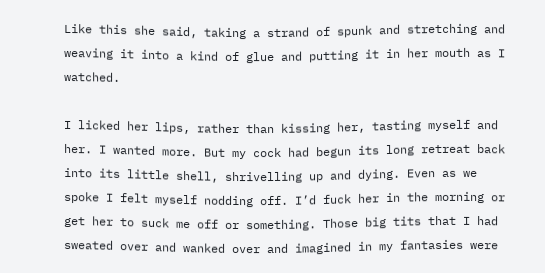Like this she said, taking a strand of spunk and stretching and weaving it into a kind of glue and putting it in her mouth as I watched.

I licked her lips, rather than kissing her, tasting myself and her. I wanted more. But my cock had begun its long retreat back into its little shell, shrivelling up and dying. Even as we spoke I felt myself nodding off. I’d fuck her in the morning or get her to suck me off or something. Those big tits that I had sweated over and wanked over and imagined in my fantasies were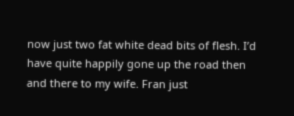now just two fat white dead bits of flesh. I’d have quite happily gone up the road then and there to my wife. Fran just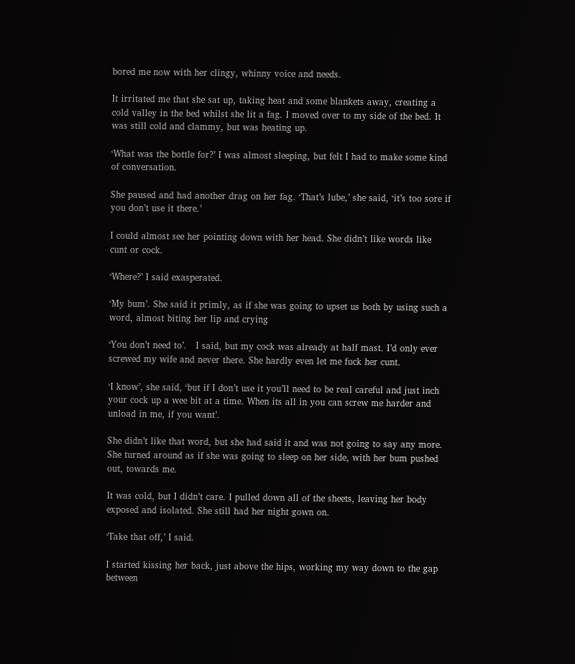bored me now with her clingy, whinny voice and needs.

It irritated me that she sat up, taking heat and some blankets away, creating a cold valley in the bed whilst she lit a fag. I moved over to my side of the bed. It was still cold and clammy, but was heating up.

‘What was the bottle for?’ I was almost sleeping, but felt I had to make some kind of conversation.

She paused and had another drag on her fag. ‘That’s lube,’ she said, ‘it’s too sore if you don’t use it there.’

I could almost see her pointing down with her head. She didn’t like words like cunt or cock.

‘Where?’ I said exasperated.

‘My bum’. She said it primly, as if she was going to upset us both by using such a word, almost biting her lip and crying

‘You don’t need to’.   I said, but my cock was already at half mast. I’d only ever screwed my wife and never there. She hardly even let me fuck her cunt.

‘I know’, she said, ‘but if I don’t use it you’ll need to be real careful and just inch your cock up a wee bit at a time. When its all in you can screw me harder and unload in me, if you want’.

She didn’t like that word, but she had said it and was not going to say any more. She turned around as if she was going to sleep on her side, with her bum pushed out, towards me.

It was cold, but I didn’t care. I pulled down all of the sheets, leaving her body exposed and isolated. She still had her night gown on.

‘Take that off,’ I said.

I started kissing her back, just above the hips, working my way down to the gap between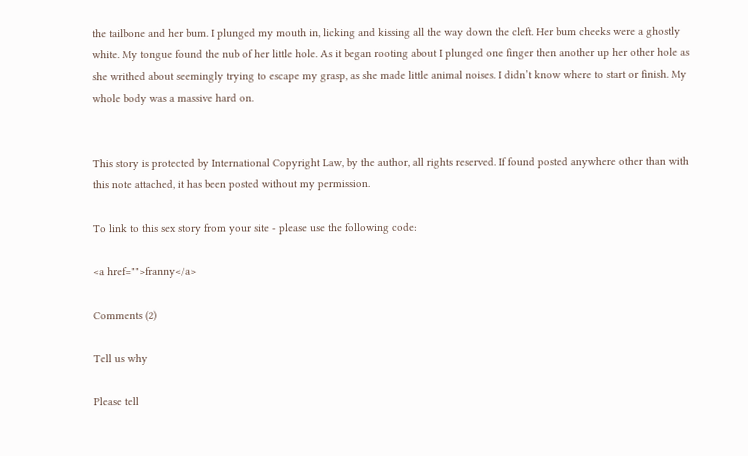the tailbone and her bum. I plunged my mouth in, licking and kissing all the way down the cleft. Her bum cheeks were a ghostly white. My tongue found the nub of her little hole. As it began rooting about I plunged one finger then another up her other hole as she writhed about seemingly trying to escape my grasp, as she made little animal noises. I didn’t know where to start or finish. My whole body was a massive hard on.


This story is protected by International Copyright Law, by the author, all rights reserved. If found posted anywhere other than with this note attached, it has been posted without my permission.

To link to this sex story from your site - please use the following code:

<a href="">franny</a>

Comments (2)

Tell us why

Please tell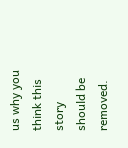us why you think this story should be removed.